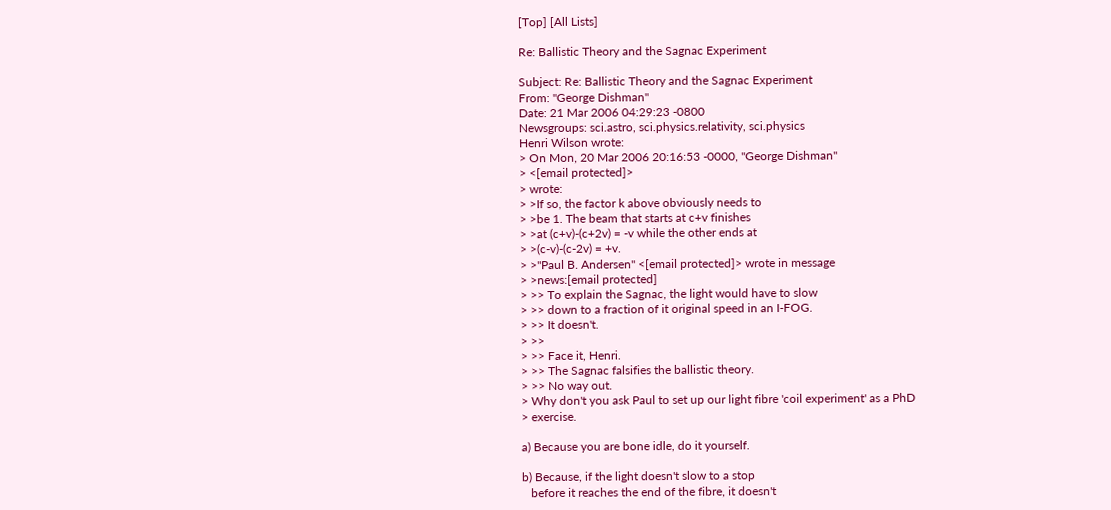[Top] [All Lists]

Re: Ballistic Theory and the Sagnac Experiment

Subject: Re: Ballistic Theory and the Sagnac Experiment
From: "George Dishman"
Date: 21 Mar 2006 04:29:23 -0800
Newsgroups: sci.astro, sci.physics.relativity, sci.physics
Henri Wilson wrote:
> On Mon, 20 Mar 2006 20:16:53 -0000, "George Dishman"
> <[email protected]>
> wrote:
> >If so, the factor k above obviously needs to
> >be 1. The beam that starts at c+v finishes
> >at (c+v)-(c+2v) = -v while the other ends at
> >(c-v)-(c-2v) = +v.
> >"Paul B. Andersen" <[email protected]> wrote in message
> >news:[email protected]
> >> To explain the Sagnac, the light would have to slow
> >> down to a fraction of it original speed in an I-FOG.
> >> It doesn't.
> >>
> >> Face it, Henri.
> >> The Sagnac falsifies the ballistic theory.
> >> No way out.
> Why don't you ask Paul to set up our light fibre 'coil experiment' as a PhD
> exercise.

a) Because you are bone idle, do it yourself.

b) Because, if the light doesn't slow to a stop
   before it reaches the end of the fibre, it doesn't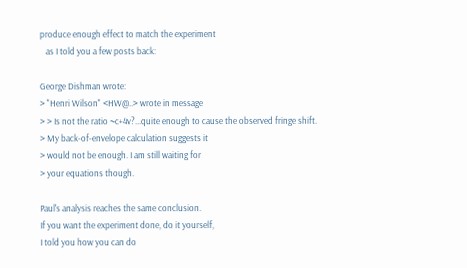produce enough effect to match the experiment
   as I told you a few posts back:

George Dishman wrote:
> "Henri Wilson" <HW@..> wrote in message
> > Is not the ratio ~c+4v?...quite enough to cause the observed fringe shift.
> My back-of-envelope calculation suggests it
> would not be enough. I am still waiting for
> your equations though.

Paul's analysis reaches the same conclusion.
If you want the experiment done, do it yourself,
I told you how you can do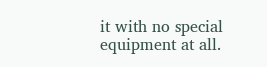it with no special
equipment at all.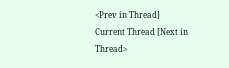<Prev in Thread] Current Thread [Next in Thread>